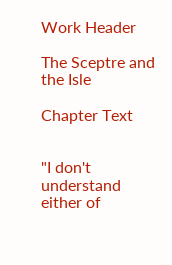Work Header

The Sceptre and the Isle

Chapter Text


"I don't understand either of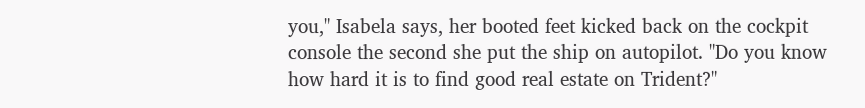you," Isabela says, her booted feet kicked back on the cockpit console the second she put the ship on autopilot. "Do you know how hard it is to find good real estate on Trident?"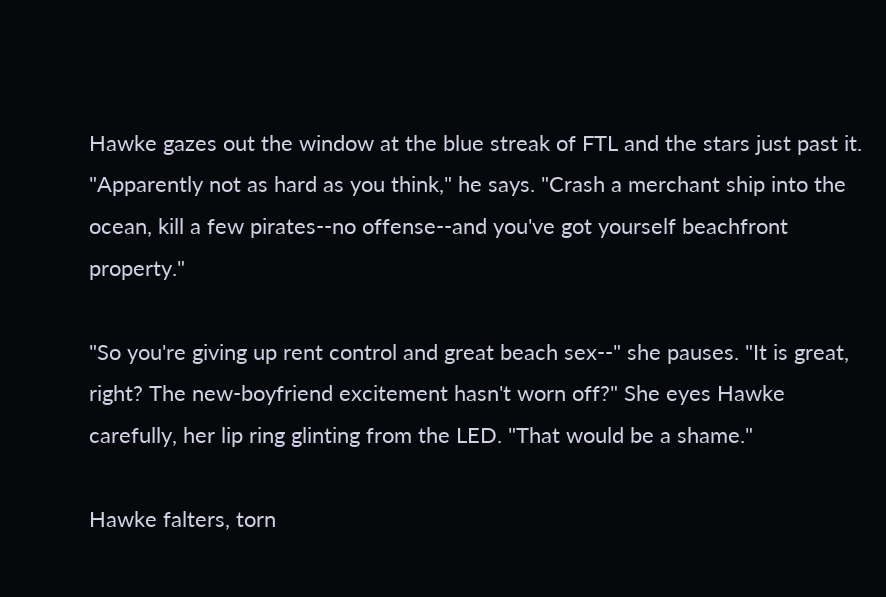Hawke gazes out the window at the blue streak of FTL and the stars just past it. "Apparently not as hard as you think," he says. "Crash a merchant ship into the ocean, kill a few pirates--no offense--and you've got yourself beachfront property."

"So you're giving up rent control and great beach sex--" she pauses. "It is great, right? The new-boyfriend excitement hasn't worn off?" She eyes Hawke carefully, her lip ring glinting from the LED. "That would be a shame."

Hawke falters, torn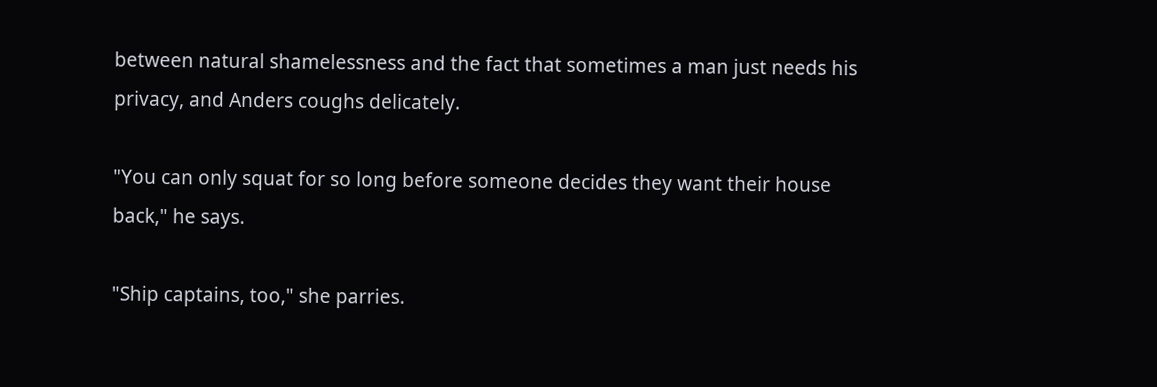between natural shamelessness and the fact that sometimes a man just needs his privacy, and Anders coughs delicately.

"You can only squat for so long before someone decides they want their house back," he says.

"Ship captains, too," she parries.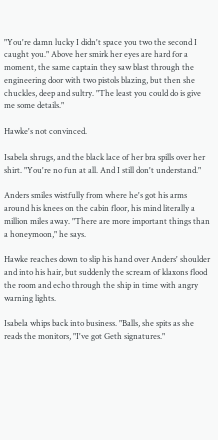"You're damn lucky I didn't space you two the second I caught you." Above her smirk her eyes are hard for a moment, the same captain they saw blast through the engineering door with two pistols blazing, but then she chuckles, deep and sultry. "The least you could do is give me some details."

Hawke's not convinced.

Isabela shrugs, and the black lace of her bra spills over her shirt. "You're no fun at all. And I still don't understand."

Anders smiles wistfully from where he's got his arms around his knees on the cabin floor, his mind literally a million miles away. "There are more important things than a honeymoon," he says.

Hawke reaches down to slip his hand over Anders' shoulder and into his hair, but suddenly the scream of klaxons flood the room and echo through the ship in time with angry warning lights.

Isabela whips back into business. "Balls, she spits as she reads the monitors, "I've got Geth signatures."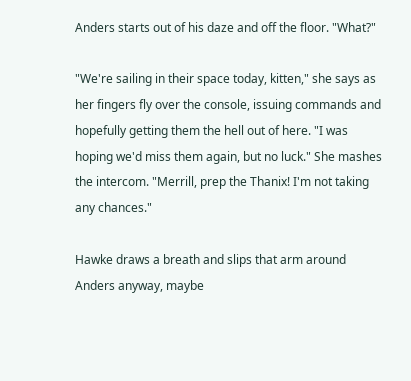Anders starts out of his daze and off the floor. "What?"

"We're sailing in their space today, kitten," she says as her fingers fly over the console, issuing commands and hopefully getting them the hell out of here. "I was hoping we'd miss them again, but no luck." She mashes the intercom. "Merrill, prep the Thanix! I'm not taking any chances."

Hawke draws a breath and slips that arm around Anders anyway, maybe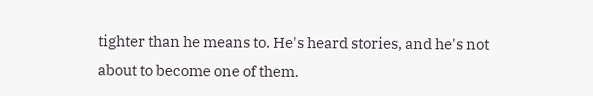tighter than he means to. He's heard stories, and he's not about to become one of them.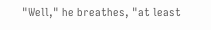"Well," he breathes, "at least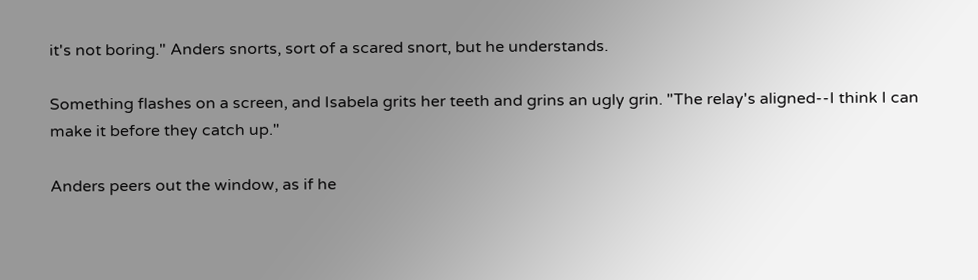it's not boring." Anders snorts, sort of a scared snort, but he understands.

Something flashes on a screen, and Isabela grits her teeth and grins an ugly grin. "The relay's aligned--I think I can make it before they catch up."

Anders peers out the window, as if he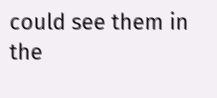could see them in the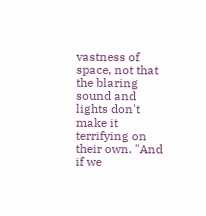vastness of space, not that the blaring sound and lights don't make it terrifying on their own. "And if we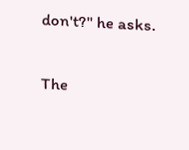don't?" he asks.

The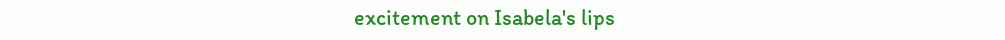excitement on Isabela's lips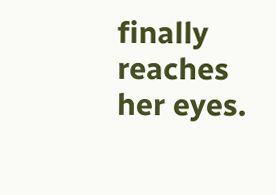finally reaches her eyes.